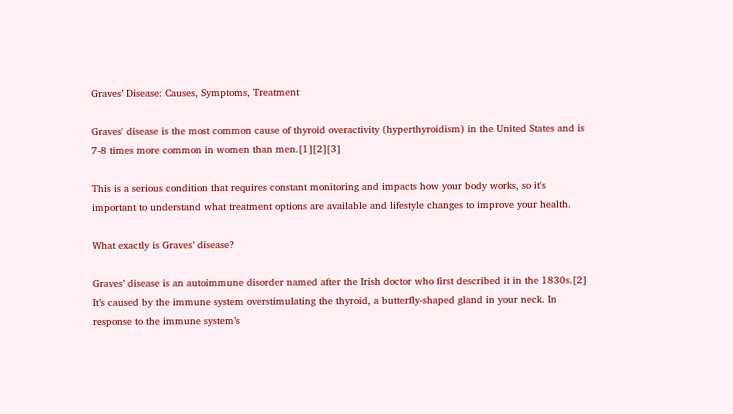Graves’ Disease: Causes, Symptoms, Treatment

Graves' disease is the most common cause of thyroid overactivity (hyperthyroidism) in the United States and is 7-8 times more common in women than men.[1][2][3]

This is a serious condition that requires constant monitoring and impacts how your body works, so it's important to understand what treatment options are available and lifestyle changes to improve your health.

What exactly is Graves’ disease?

Graves’ disease is an autoimmune disorder named after the Irish doctor who first described it in the 1830s.[2] It’s caused by the immune system overstimulating the thyroid, a butterfly-shaped gland in your neck. In response to the immune system’s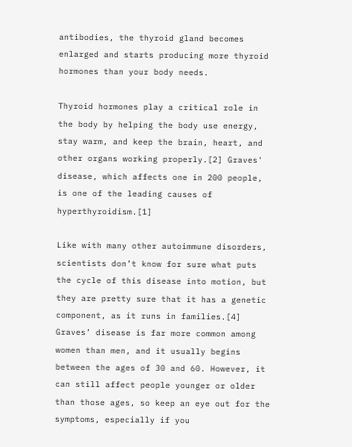antibodies, the thyroid gland becomes enlarged and starts producing more thyroid hormones than your body needs.

Thyroid hormones play a critical role in the body by helping the body use energy, stay warm, and keep the brain, heart, and other organs working properly.[2] Graves' disease, which affects one in 200 people, is one of the leading causes of hyperthyroidism.[1]

Like with many other autoimmune disorders, scientists don’t know for sure what puts the cycle of this disease into motion, but they are pretty sure that it has a genetic component, as it runs in families.[4] Graves’ disease is far more common among women than men, and it usually begins between the ages of 30 and 60. However, it can still affect people younger or older than those ages, so keep an eye out for the symptoms, especially if you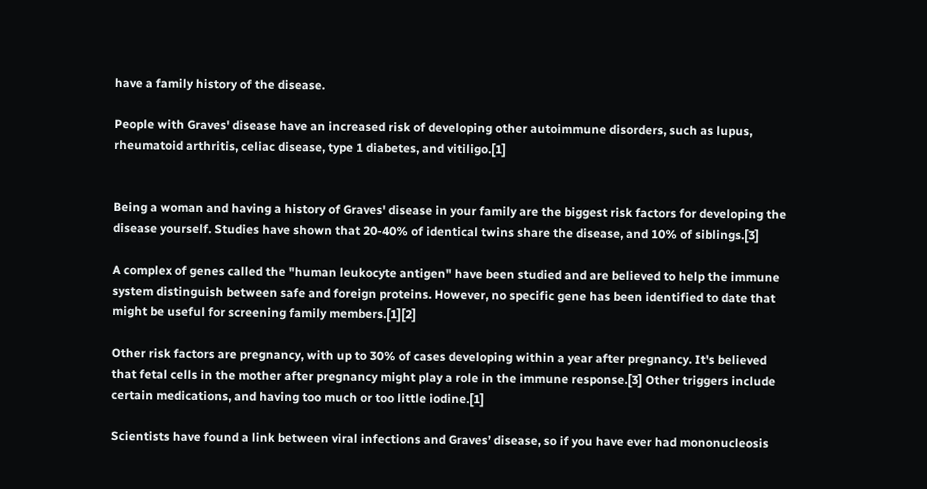have a family history of the disease.

People with Graves' disease have an increased risk of developing other autoimmune disorders, such as lupus, rheumatoid arthritis, celiac disease, type 1 diabetes, and vitiligo.[1]


Being a woman and having a history of Graves' disease in your family are the biggest risk factors for developing the disease yourself. Studies have shown that 20-40% of identical twins share the disease, and 10% of siblings.[3]

A complex of genes called the "human leukocyte antigen" have been studied and are believed to help the immune system distinguish between safe and foreign proteins. However, no specific gene has been identified to date that might be useful for screening family members.[1][2]

Other risk factors are pregnancy, with up to 30% of cases developing within a year after pregnancy. It's believed that fetal cells in the mother after pregnancy might play a role in the immune response.[3] Other triggers include certain medications, and having too much or too little iodine.[1]

Scientists have found a link between viral infections and Graves’ disease, so if you have ever had mononucleosis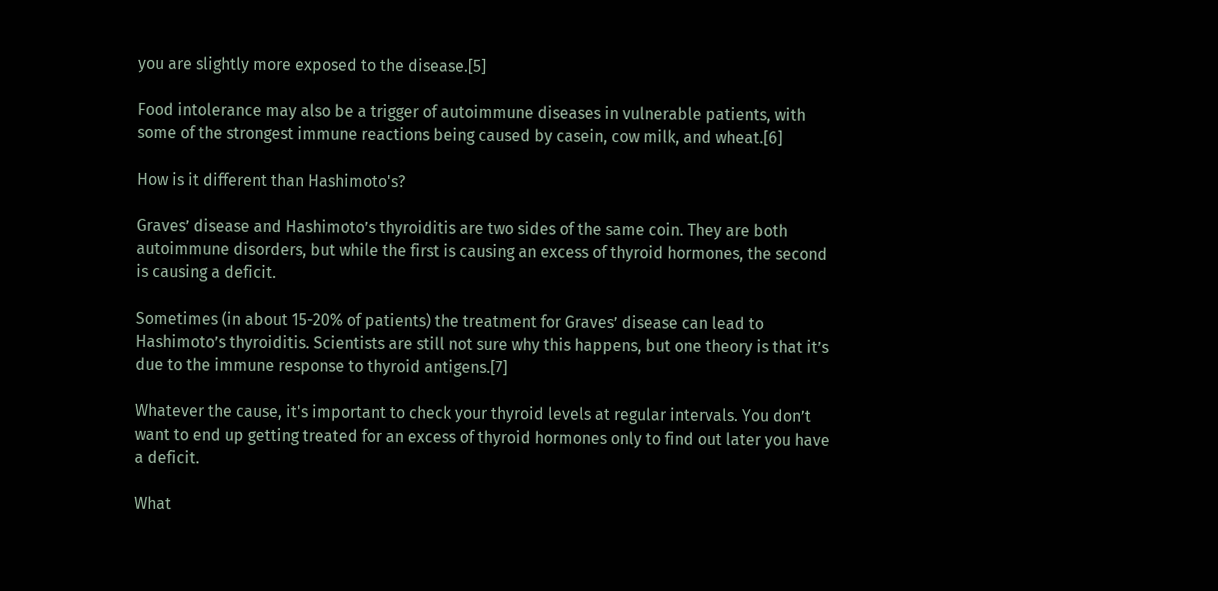you are slightly more exposed to the disease.[5]

Food intolerance may also be a trigger of autoimmune diseases in vulnerable patients, with some of the strongest immune reactions being caused by casein, cow milk, and wheat.[6]

How is it different than Hashimoto's?

Graves’ disease and Hashimoto’s thyroiditis are two sides of the same coin. They are both autoimmune disorders, but while the first is causing an excess of thyroid hormones, the second is causing a deficit.

Sometimes (in about 15-20% of patients) the treatment for Graves’ disease can lead to Hashimoto’s thyroiditis. Scientists are still not sure why this happens, but one theory is that it’s due to the immune response to thyroid antigens.[7]

Whatever the cause, it's important to check your thyroid levels at regular intervals. You don’t want to end up getting treated for an excess of thyroid hormones only to find out later you have a deficit.

What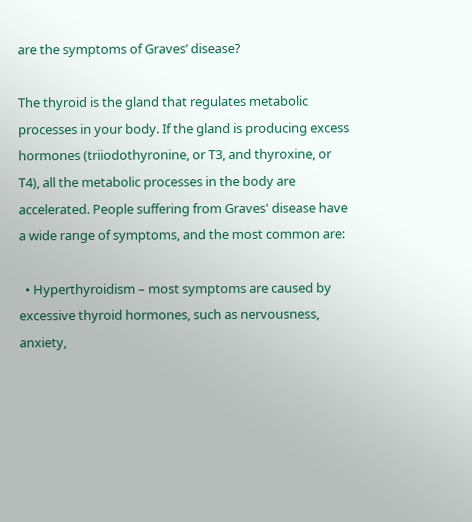are the symptoms of Graves’ disease?

The thyroid is the gland that regulates metabolic processes in your body. If the gland is producing excess hormones (triiodothyronine, or T3, and thyroxine, or T4), all the metabolic processes in the body are accelerated. People suffering from Graves' disease have a wide range of symptoms, and the most common are:

  • Hyperthyroidism – most symptoms are caused by excessive thyroid hormones, such as nervousness, anxiety,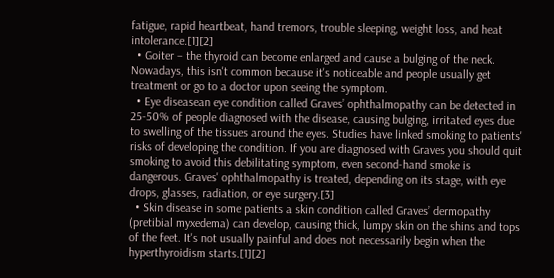fatigue, rapid heartbeat, hand tremors, trouble sleeping, weight loss, and heat intolerance.[1][2]
  • Goiter – the thyroid can become enlarged and cause a bulging of the neck. Nowadays, this isn't common because it's noticeable and people usually get treatment or go to a doctor upon seeing the symptom.
  • Eye diseasean eye condition called Graves’ ophthalmopathy can be detected in 25-50% of people diagnosed with the disease, causing bulging, irritated eyes due to swelling of the tissues around the eyes. Studies have linked smoking to patients' risks of developing the condition. If you are diagnosed with Graves you should quit smoking to avoid this debilitating symptom, even second-hand smoke is dangerous. Graves' ophthalmopathy is treated, depending on its stage, with eye drops, glasses, radiation, or eye surgery.[3]
  • Skin disease in some patients a skin condition called Graves’ dermopathy (pretibial myxedema) can develop, causing thick, lumpy skin on the shins and tops of the feet. It's not usually painful and does not necessarily begin when the hyperthyroidism starts.[1][2]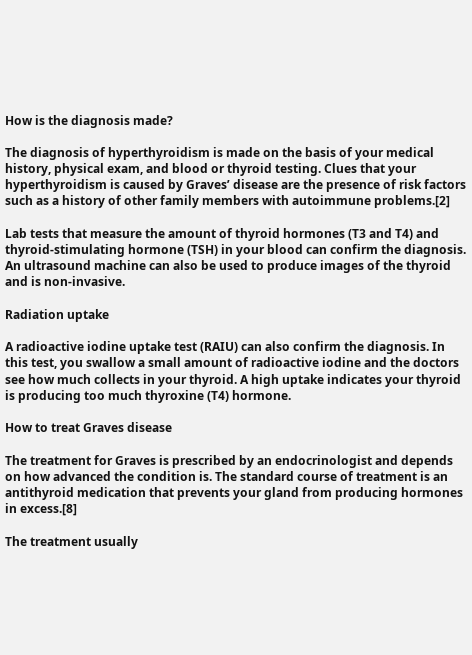How is the diagnosis made?

The diagnosis of hyperthyroidism is made on the basis of your medical history, physical exam, and blood or thyroid testing. Clues that your hyperthyroidism is caused by Graves’ disease are the presence of risk factors such as a history of other family members with autoimmune problems.[2]

Lab tests that measure the amount of thyroid hormones (T3 and T4) and thyroid-stimulating hormone (TSH) in your blood can confirm the diagnosis. An ultrasound machine can also be used to produce images of the thyroid and is non-invasive.

Radiation uptake

A radioactive iodine uptake test (RAIU) can also confirm the diagnosis. In this test, you swallow a small amount of radioactive iodine and the doctors see how much collects in your thyroid. A high uptake indicates your thyroid is producing too much thyroxine (T4) hormone.

How to treat Graves disease

The treatment for Graves is prescribed by an endocrinologist and depends on how advanced the condition is. The standard course of treatment is an antithyroid medication that prevents your gland from producing hormones in excess.[8]

The treatment usually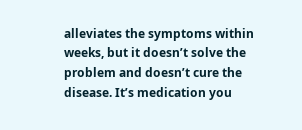alleviates the symptoms within weeks, but it doesn’t solve the problem and doesn’t cure the disease. It’s medication you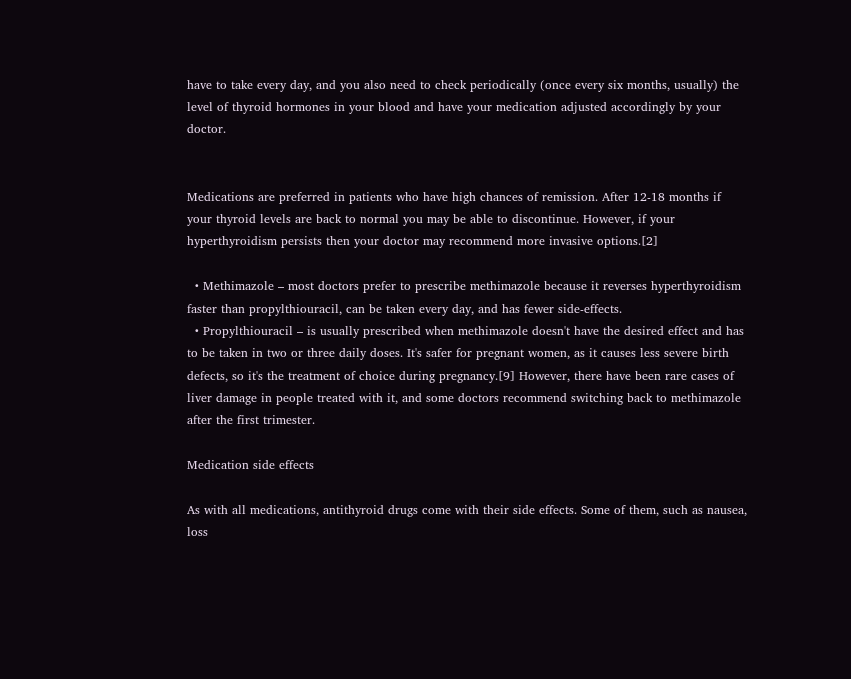have to take every day, and you also need to check periodically (once every six months, usually) the level of thyroid hormones in your blood and have your medication adjusted accordingly by your doctor.


Medications are preferred in patients who have high chances of remission. After 12-18 months if your thyroid levels are back to normal you may be able to discontinue. However, if your hyperthyroidism persists then your doctor may recommend more invasive options.[2]

  • Methimazole – most doctors prefer to prescribe methimazole because it reverses hyperthyroidism faster than propylthiouracil, can be taken every day, and has fewer side-effects.
  • Propylthiouracil – is usually prescribed when methimazole doesn't have the desired effect and has to be taken in two or three daily doses. It's safer for pregnant women, as it causes less severe birth defects, so it's the treatment of choice during pregnancy.[9] However, there have been rare cases of liver damage in people treated with it, and some doctors recommend switching back to methimazole after the first trimester.

Medication side effects

As with all medications, antithyroid drugs come with their side effects. Some of them, such as nausea, loss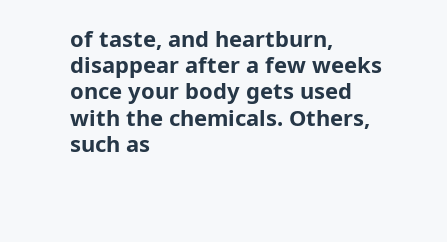of taste, and heartburn, disappear after a few weeks once your body gets used with the chemicals. Others, such as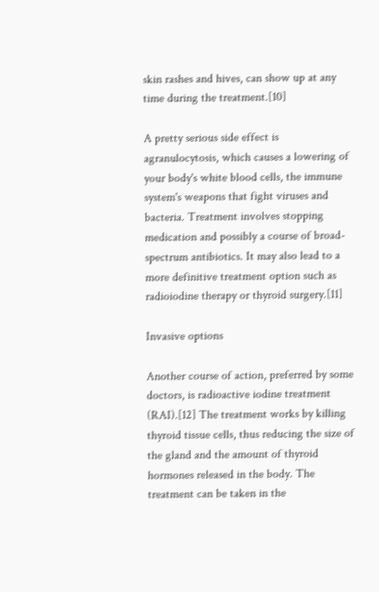skin rashes and hives, can show up at any time during the treatment.[10]

A pretty serious side effect is agranulocytosis, which causes a lowering of your body's white blood cells, the immune system's weapons that fight viruses and bacteria. Treatment involves stopping medication and possibly a course of broad-spectrum antibiotics. It may also lead to a more definitive treatment option such as radioiodine therapy or thyroid surgery.[11]

Invasive options

Another course of action, preferred by some doctors, is radioactive iodine treatment (RAI).[12] The treatment works by killing thyroid tissue cells, thus reducing the size of the gland and the amount of thyroid hormones released in the body. The treatment can be taken in the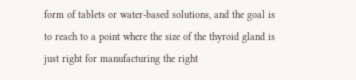form of tablets or water-based solutions, and the goal is to reach to a point where the size of the thyroid gland is just right for manufacturing the right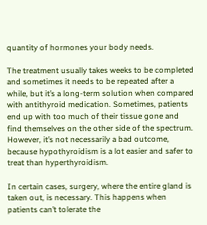quantity of hormones your body needs.

The treatment usually takes weeks to be completed and sometimes it needs to be repeated after a while, but it’s a long-term solution when compared with antithyroid medication. Sometimes, patients end up with too much of their tissue gone and find themselves on the other side of the spectrum. However, it’s not necessarily a bad outcome, because hypothyroidism is a lot easier and safer to treat than hyperthyroidism.

In certain cases, surgery, where the entire gland is taken out, is necessary. This happens when patients can’t tolerate the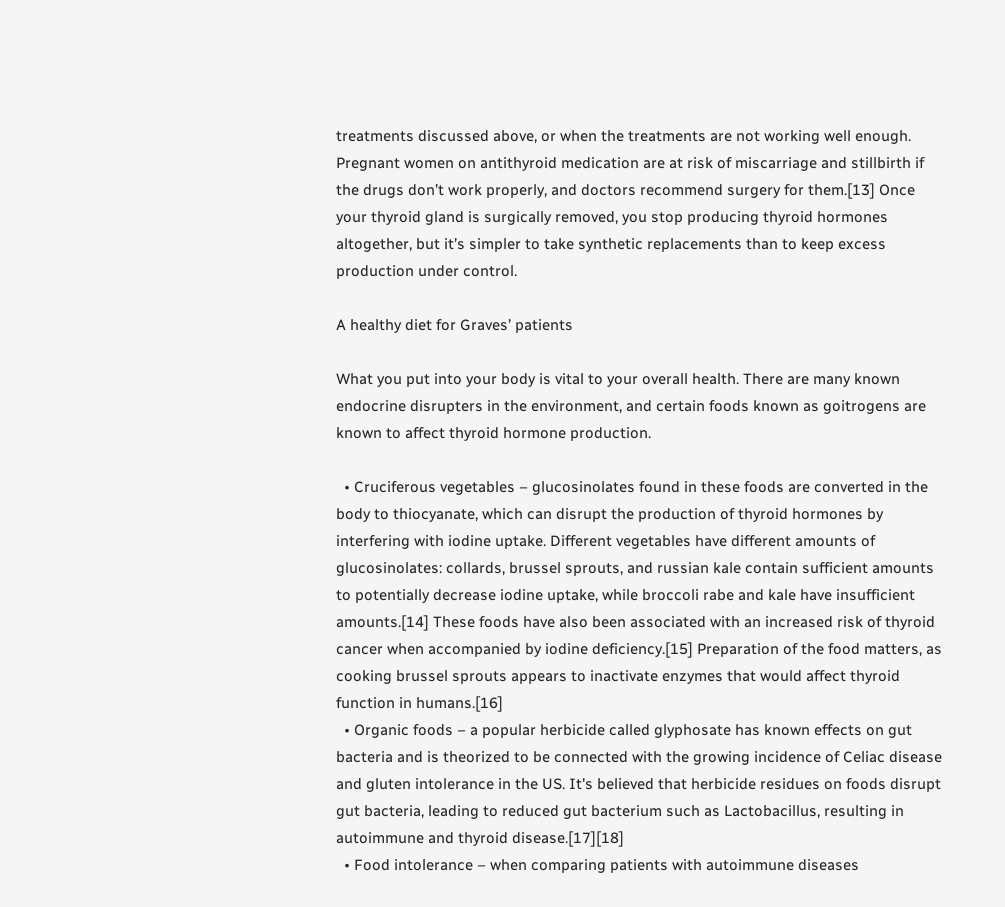treatments discussed above, or when the treatments are not working well enough. Pregnant women on antithyroid medication are at risk of miscarriage and stillbirth if the drugs don’t work properly, and doctors recommend surgery for them.[13] Once your thyroid gland is surgically removed, you stop producing thyroid hormones altogether, but it’s simpler to take synthetic replacements than to keep excess production under control.

A healthy diet for Graves’ patients

What you put into your body is vital to your overall health. There are many known endocrine disrupters in the environment, and certain foods known as goitrogens are known to affect thyroid hormone production.

  • Cruciferous vegetables – glucosinolates found in these foods are converted in the body to thiocyanate, which can disrupt the production of thyroid hormones by interfering with iodine uptake. Different vegetables have different amounts of glucosinolates: collards, brussel sprouts, and russian kale contain sufficient amounts to potentially decrease iodine uptake, while broccoli rabe and kale have insufficient amounts.[14] These foods have also been associated with an increased risk of thyroid cancer when accompanied by iodine deficiency.[15] Preparation of the food matters, as cooking brussel sprouts appears to inactivate enzymes that would affect thyroid function in humans.[16]
  • Organic foods – a popular herbicide called glyphosate has known effects on gut bacteria and is theorized to be connected with the growing incidence of Celiac disease and gluten intolerance in the US. It's believed that herbicide residues on foods disrupt gut bacteria, leading to reduced gut bacterium such as Lactobacillus, resulting in autoimmune and thyroid disease.[17][18]
  • Food intolerance – when comparing patients with autoimmune diseases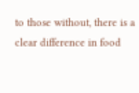to those without, there is a clear difference in food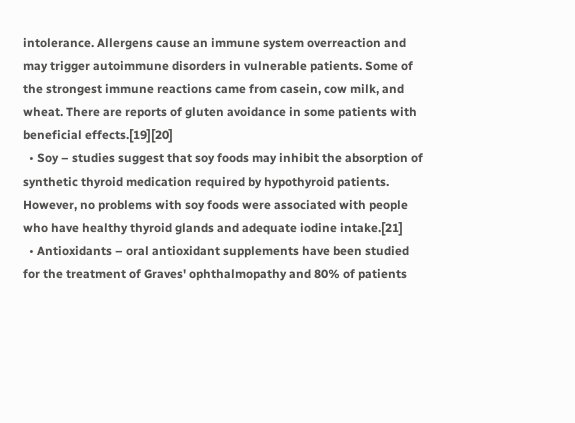intolerance. Allergens cause an immune system overreaction and may trigger autoimmune disorders in vulnerable patients. Some of the strongest immune reactions came from casein, cow milk, and wheat. There are reports of gluten avoidance in some patients with beneficial effects.[19][20]
  • Soy – studies suggest that soy foods may inhibit the absorption of synthetic thyroid medication required by hypothyroid patients. However, no problems with soy foods were associated with people who have healthy thyroid glands and adequate iodine intake.[21]
  • Antioxidants – oral antioxidant supplements have been studied for the treatment of Graves' ophthalmopathy and 80% of patients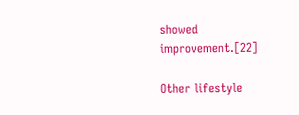showed improvement.[22]

Other lifestyle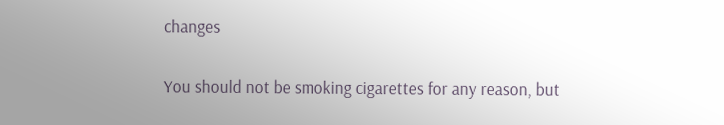changes

You should not be smoking cigarettes for any reason, but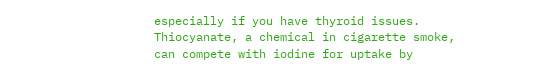especially if you have thyroid issues. Thiocyanate, a chemical in cigarette smoke, can compete with iodine for uptake by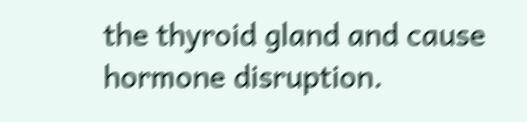the thyroid gland and cause hormone disruption.